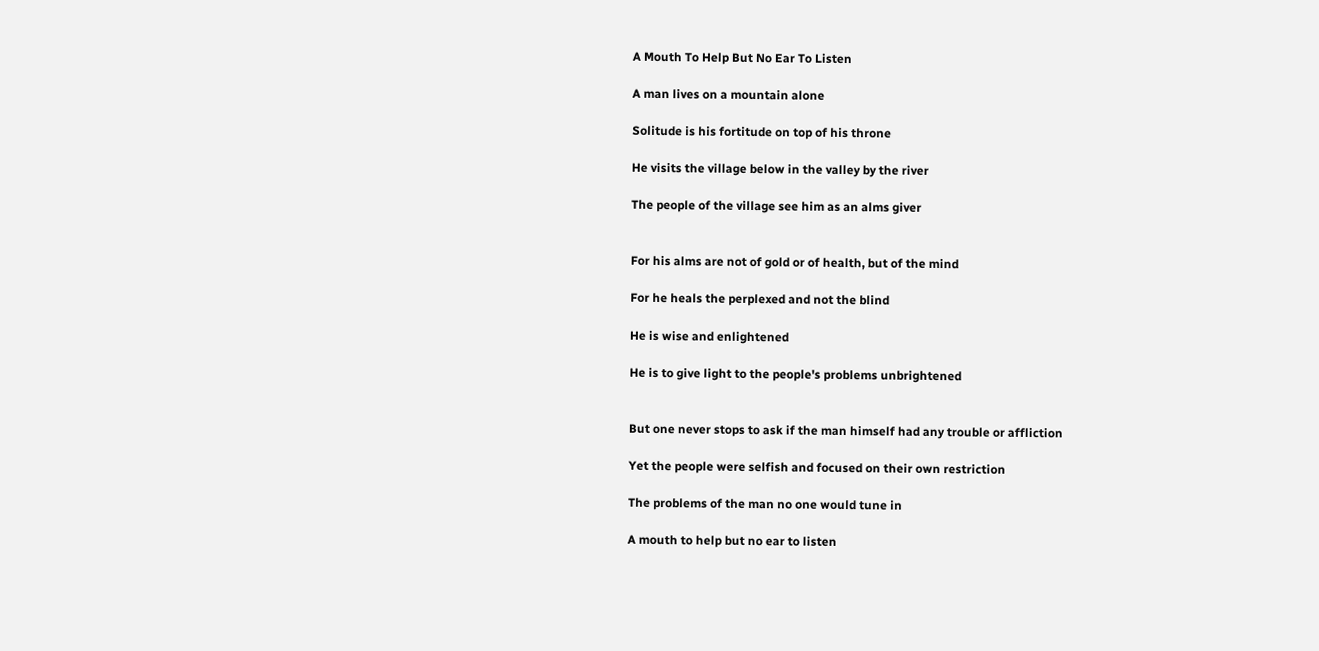A Mouth To Help But No Ear To Listen

A man lives on a mountain alone

Solitude is his fortitude on top of his throne

He visits the village below in the valley by the river

The people of the village see him as an alms giver


For his alms are not of gold or of health, but of the mind

For he heals the perplexed and not the blind

He is wise and enlightened

He is to give light to the people's problems unbrightened


But one never stops to ask if the man himself had any trouble or affliction

Yet the people were selfish and focused on their own restriction

The problems of the man no one would tune in

A mouth to help but no ear to listen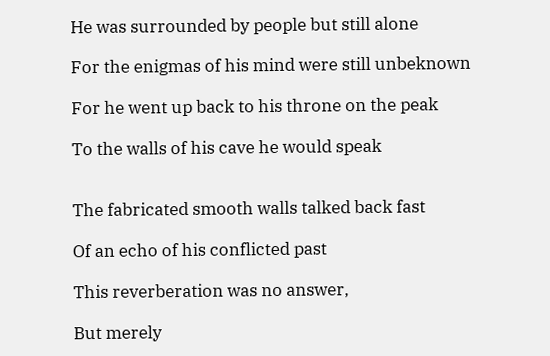He was surrounded by people but still alone

For the enigmas of his mind were still unbeknown

For he went up back to his throne on the peak

To the walls of his cave he would speak


The fabricated smooth walls talked back fast

Of an echo of his conflicted past

This reverberation was no answer,

But merely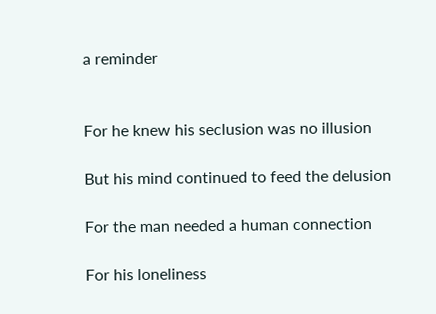a reminder


For he knew his seclusion was no illusion

But his mind continued to feed the delusion

For the man needed a human connection

For his loneliness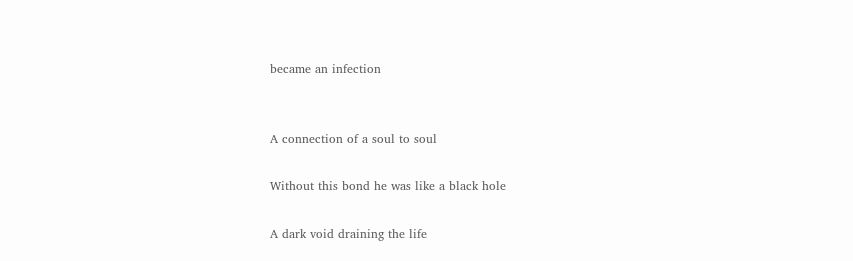became an infection


A connection of a soul to soul

Without this bond he was like a black hole

A dark void draining the life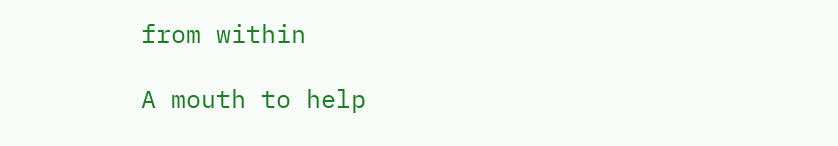from within

A mouth to help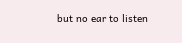but no ear to listen